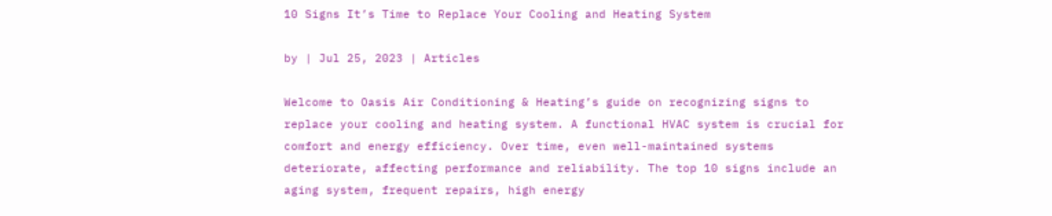10 Signs It’s Time to Replace Your Cooling and Heating System

by | Jul 25, 2023 | Articles

Welcome to Oasis Air Conditioning & Heating’s guide on recognizing signs to replace your cooling and heating system. A functional HVAC system is crucial for comfort and energy efficiency. Over time, even well-maintained systems deteriorate, affecting performance and reliability. The top 10 signs include an aging system, frequent repairs, high energy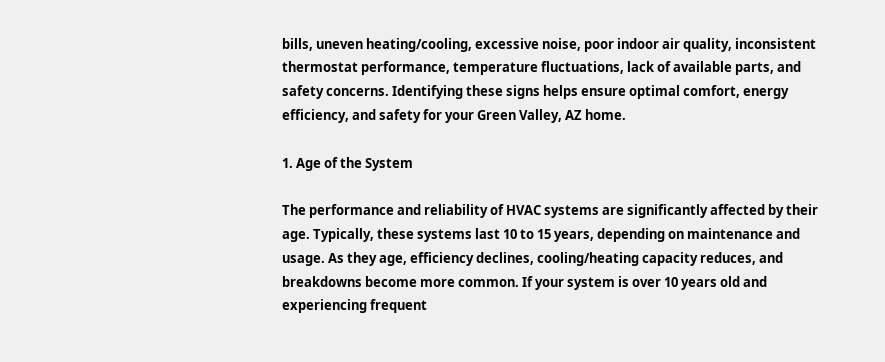bills, uneven heating/cooling, excessive noise, poor indoor air quality, inconsistent thermostat performance, temperature fluctuations, lack of available parts, and safety concerns. Identifying these signs helps ensure optimal comfort, energy efficiency, and safety for your Green Valley, AZ home.

1. Age of the System

The performance and reliability of HVAC systems are significantly affected by their age. Typically, these systems last 10 to 15 years, depending on maintenance and usage. As they age, efficiency declines, cooling/heating capacity reduces, and breakdowns become more common. If your system is over 10 years old and experiencing frequent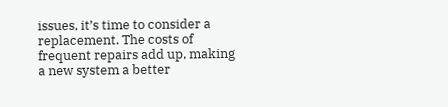issues, it’s time to consider a replacement. The costs of frequent repairs add up, making a new system a better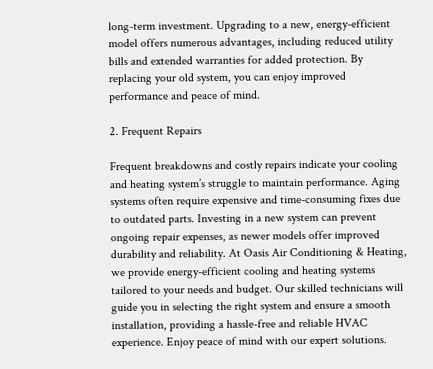long-term investment. Upgrading to a new, energy-efficient model offers numerous advantages, including reduced utility bills and extended warranties for added protection. By replacing your old system, you can enjoy improved performance and peace of mind.

2. Frequent Repairs

Frequent breakdowns and costly repairs indicate your cooling and heating system’s struggle to maintain performance. Aging systems often require expensive and time-consuming fixes due to outdated parts. Investing in a new system can prevent ongoing repair expenses, as newer models offer improved durability and reliability. At Oasis Air Conditioning & Heating, we provide energy-efficient cooling and heating systems tailored to your needs and budget. Our skilled technicians will guide you in selecting the right system and ensure a smooth installation, providing a hassle-free and reliable HVAC experience. Enjoy peace of mind with our expert solutions.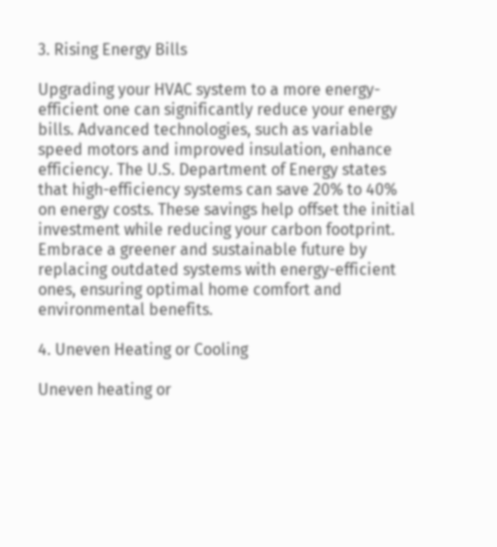3. Rising Energy Bills

Upgrading your HVAC system to a more energy-efficient one can significantly reduce your energy bills. Advanced technologies, such as variable speed motors and improved insulation, enhance efficiency. The U.S. Department of Energy states that high-efficiency systems can save 20% to 40% on energy costs. These savings help offset the initial investment while reducing your carbon footprint. Embrace a greener and sustainable future by replacing outdated systems with energy-efficient ones, ensuring optimal home comfort and environmental benefits.

4. Uneven Heating or Cooling

Uneven heating or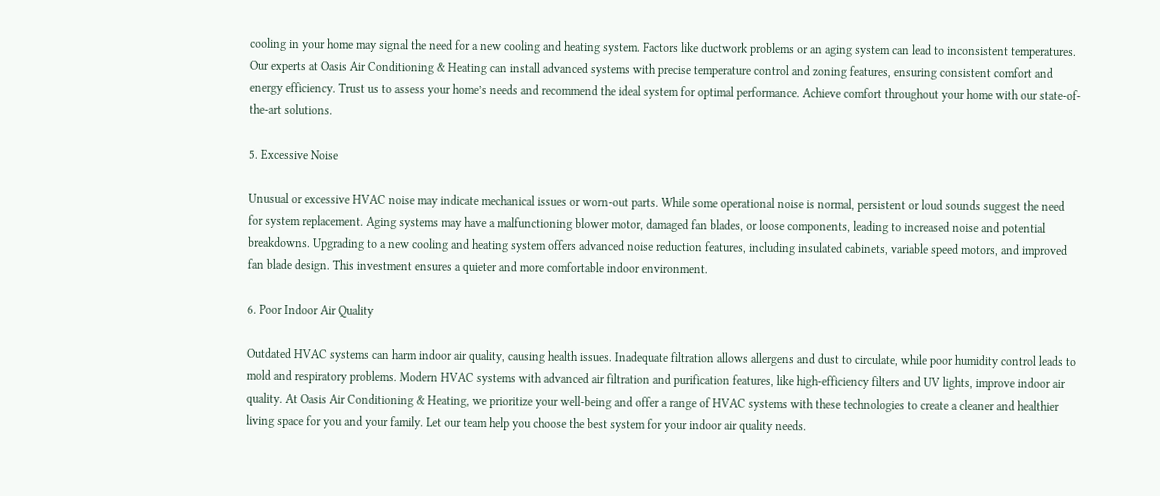cooling in your home may signal the need for a new cooling and heating system. Factors like ductwork problems or an aging system can lead to inconsistent temperatures. Our experts at Oasis Air Conditioning & Heating can install advanced systems with precise temperature control and zoning features, ensuring consistent comfort and energy efficiency. Trust us to assess your home’s needs and recommend the ideal system for optimal performance. Achieve comfort throughout your home with our state-of-the-art solutions.

5. Excessive Noise

Unusual or excessive HVAC noise may indicate mechanical issues or worn-out parts. While some operational noise is normal, persistent or loud sounds suggest the need for system replacement. Aging systems may have a malfunctioning blower motor, damaged fan blades, or loose components, leading to increased noise and potential breakdowns. Upgrading to a new cooling and heating system offers advanced noise reduction features, including insulated cabinets, variable speed motors, and improved fan blade design. This investment ensures a quieter and more comfortable indoor environment.

6. Poor Indoor Air Quality

Outdated HVAC systems can harm indoor air quality, causing health issues. Inadequate filtration allows allergens and dust to circulate, while poor humidity control leads to mold and respiratory problems. Modern HVAC systems with advanced air filtration and purification features, like high-efficiency filters and UV lights, improve indoor air quality. At Oasis Air Conditioning & Heating, we prioritize your well-being and offer a range of HVAC systems with these technologies to create a cleaner and healthier living space for you and your family. Let our team help you choose the best system for your indoor air quality needs.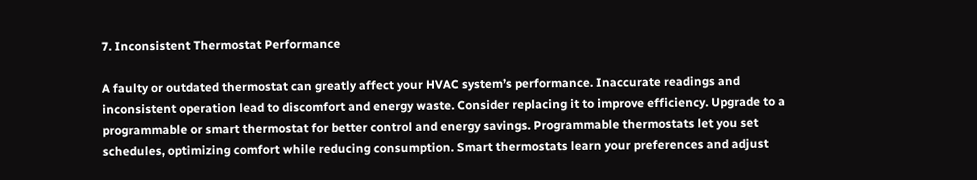7. Inconsistent Thermostat Performance

A faulty or outdated thermostat can greatly affect your HVAC system’s performance. Inaccurate readings and inconsistent operation lead to discomfort and energy waste. Consider replacing it to improve efficiency. Upgrade to a programmable or smart thermostat for better control and energy savings. Programmable thermostats let you set schedules, optimizing comfort while reducing consumption. Smart thermostats learn your preferences and adjust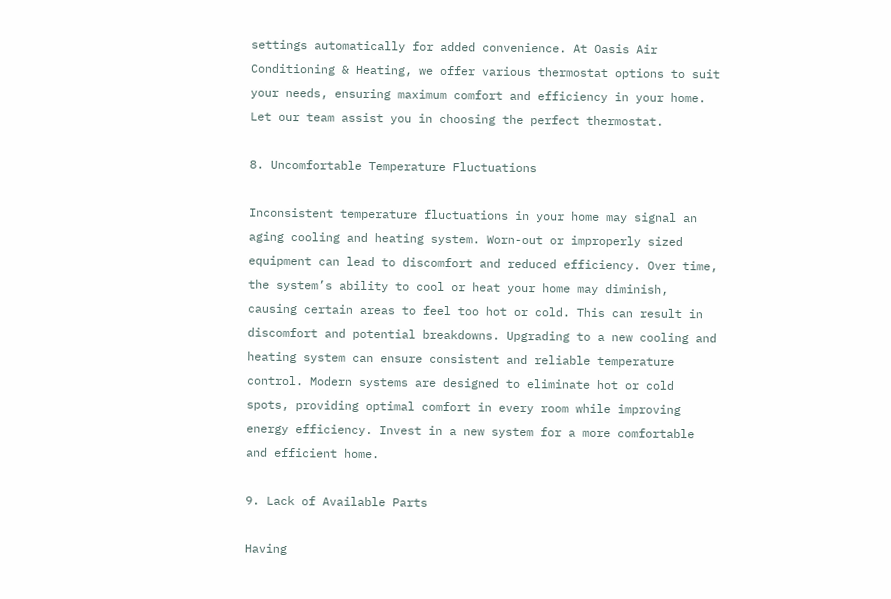settings automatically for added convenience. At Oasis Air Conditioning & Heating, we offer various thermostat options to suit your needs, ensuring maximum comfort and efficiency in your home. Let our team assist you in choosing the perfect thermostat.

8. Uncomfortable Temperature Fluctuations

Inconsistent temperature fluctuations in your home may signal an aging cooling and heating system. Worn-out or improperly sized equipment can lead to discomfort and reduced efficiency. Over time, the system’s ability to cool or heat your home may diminish, causing certain areas to feel too hot or cold. This can result in discomfort and potential breakdowns. Upgrading to a new cooling and heating system can ensure consistent and reliable temperature control. Modern systems are designed to eliminate hot or cold spots, providing optimal comfort in every room while improving energy efficiency. Invest in a new system for a more comfortable and efficient home.

9. Lack of Available Parts

Having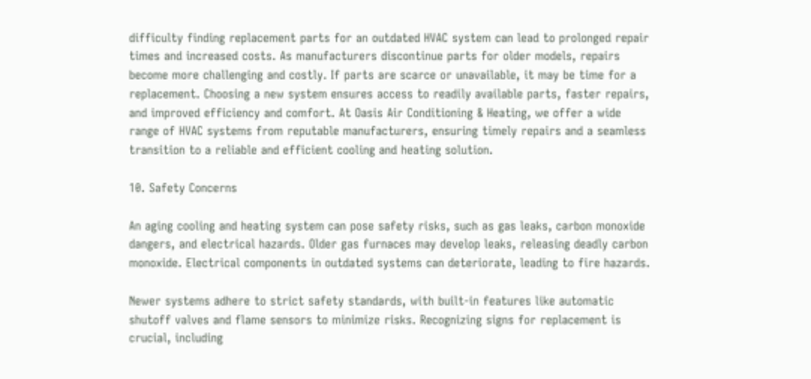difficulty finding replacement parts for an outdated HVAC system can lead to prolonged repair times and increased costs. As manufacturers discontinue parts for older models, repairs become more challenging and costly. If parts are scarce or unavailable, it may be time for a replacement. Choosing a new system ensures access to readily available parts, faster repairs, and improved efficiency and comfort. At Oasis Air Conditioning & Heating, we offer a wide range of HVAC systems from reputable manufacturers, ensuring timely repairs and a seamless transition to a reliable and efficient cooling and heating solution.

10. Safety Concerns

An aging cooling and heating system can pose safety risks, such as gas leaks, carbon monoxide dangers, and electrical hazards. Older gas furnaces may develop leaks, releasing deadly carbon monoxide. Electrical components in outdated systems can deteriorate, leading to fire hazards.

Newer systems adhere to strict safety standards, with built-in features like automatic shutoff valves and flame sensors to minimize risks. Recognizing signs for replacement is crucial, including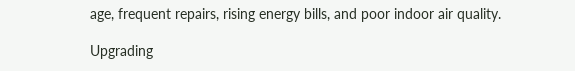age, frequent repairs, rising energy bills, and poor indoor air quality.

Upgrading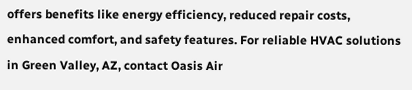offers benefits like energy efficiency, reduced repair costs, enhanced comfort, and safety features. For reliable HVAC solutions in Green Valley, AZ, contact Oasis Air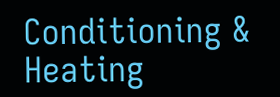Conditioning & Heating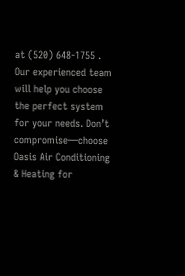at (520) 648-1755 . Our experienced team will help you choose the perfect system for your needs. Don’t compromise—choose Oasis Air Conditioning & Heating for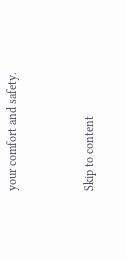your comfort and safety.


Skip to content